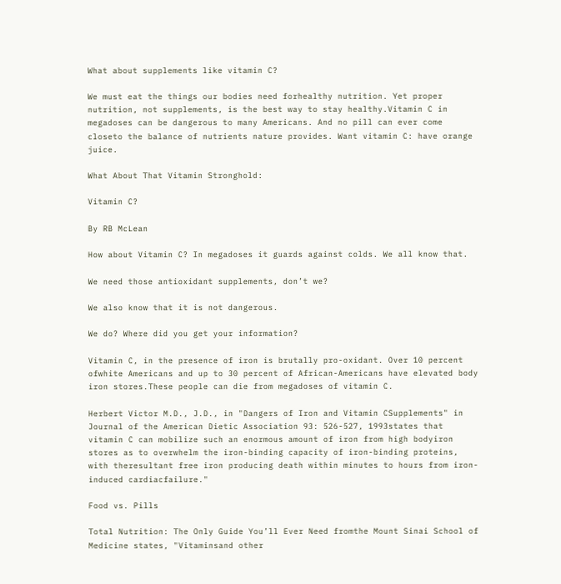What about supplements like vitamin C?

We must eat the things our bodies need forhealthy nutrition. Yet proper nutrition, not supplements, is the best way to stay healthy.Vitamin C in megadoses can be dangerous to many Americans. And no pill can ever come closeto the balance of nutrients nature provides. Want vitamin C: have orange juice.

What About That Vitamin Stronghold:

Vitamin C?

By RB McLean

How about Vitamin C? In megadoses it guards against colds. We all know that.

We need those antioxidant supplements, don’t we?

We also know that it is not dangerous.

We do? Where did you get your information?

Vitamin C, in the presence of iron is brutally pro-oxidant. Over 10 percent ofwhite Americans and up to 30 percent of African-Americans have elevated body iron stores.These people can die from megadoses of vitamin C.

Herbert Victor M.D., J.D., in "Dangers of Iron and Vitamin CSupplements" in Journal of the American Dietic Association 93: 526-527, 1993states that vitamin C can mobilize such an enormous amount of iron from high bodyiron stores as to overwhelm the iron-binding capacity of iron-binding proteins, with theresultant free iron producing death within minutes to hours from iron-induced cardiacfailure."

Food vs. Pills

Total Nutrition: The Only Guide You’ll Ever Need fromthe Mount Sinai School of Medicine states, "Vitaminsand other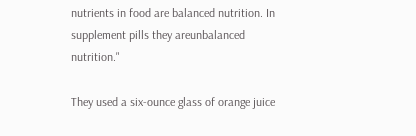nutrients in food are balanced nutrition. In supplement pills they areunbalanced nutrition."

They used a six-ounce glass of orange juice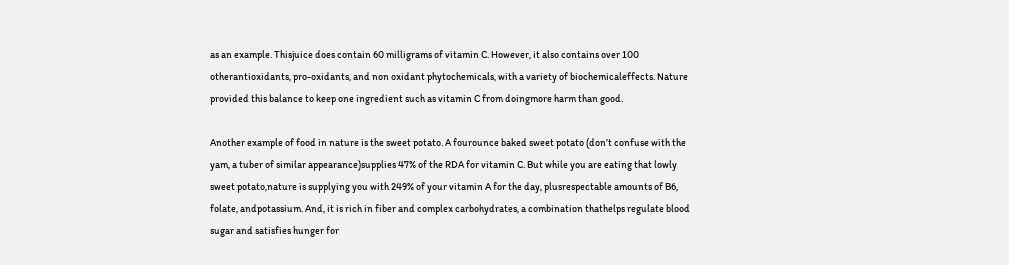as an example. Thisjuice does contain 60 milligrams of vitamin C. However, it also contains over 100 otherantioxidants, pro-oxidants, and non oxidant phytochemicals, with a variety of biochemicaleffects. Nature provided this balance to keep one ingredient such as vitamin C from doingmore harm than good.

Another example of food in nature is the sweet potato. A fourounce baked sweet potato (don’t confuse with the yam, a tuber of similar appearance)supplies 47% of the RDA for vitamin C. But while you are eating that lowly sweet potato,nature is supplying you with 249% of your vitamin A for the day, plusrespectable amounts of B6, folate, andpotassium. And, it is rich in fiber and complex carbohydrates, a combination thathelps regulate blood sugar and satisfies hunger for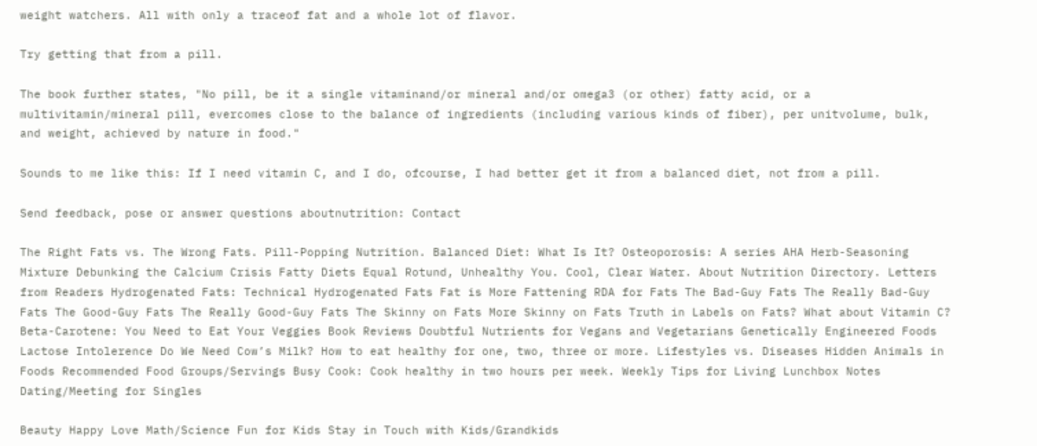weight watchers. All with only a traceof fat and a whole lot of flavor.

Try getting that from a pill.

The book further states, "No pill, be it a single vitaminand/or mineral and/or omega3 (or other) fatty acid, or a multivitamin/mineral pill, evercomes close to the balance of ingredients (including various kinds of fiber), per unitvolume, bulk, and weight, achieved by nature in food."

Sounds to me like this: If I need vitamin C, and I do, ofcourse, I had better get it from a balanced diet, not from a pill.

Send feedback, pose or answer questions aboutnutrition: Contact

The Right Fats vs. The Wrong Fats. Pill-Popping Nutrition. Balanced Diet: What Is It? Osteoporosis: A series AHA Herb-Seasoning Mixture Debunking the Calcium Crisis Fatty Diets Equal Rotund, Unhealthy You. Cool, Clear Water. About Nutrition Directory. Letters from Readers Hydrogenated Fats: Technical Hydrogenated Fats Fat is More Fattening RDA for Fats The Bad-Guy Fats The Really Bad-Guy Fats The Good-Guy Fats The Really Good-Guy Fats The Skinny on Fats More Skinny on Fats Truth in Labels on Fats? What about Vitamin C? Beta-Carotene: You Need to Eat Your Veggies Book Reviews Doubtful Nutrients for Vegans and Vegetarians Genetically Engineered Foods Lactose Intolerence Do We Need Cow’s Milk? How to eat healthy for one, two, three or more. Lifestyles vs. Diseases Hidden Animals in Foods Recommended Food Groups/Servings Busy Cook: Cook healthy in two hours per week. Weekly Tips for Living Lunchbox Notes Dating/Meeting for Singles

Beauty Happy Love Math/Science Fun for Kids Stay in Touch with Kids/Grandkids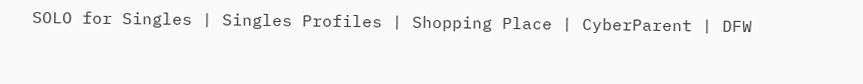SOLO for Singles | Singles Profiles | Shopping Place | CyberParent | DFW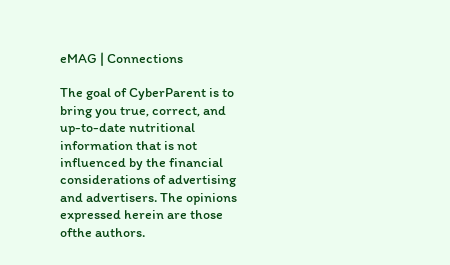eMAG | Connections

The goal of CyberParent is to bring you true, correct, and up-to-date nutritional information that is not influenced by the financial considerations of advertising and advertisers. The opinions expressed herein are those ofthe authors.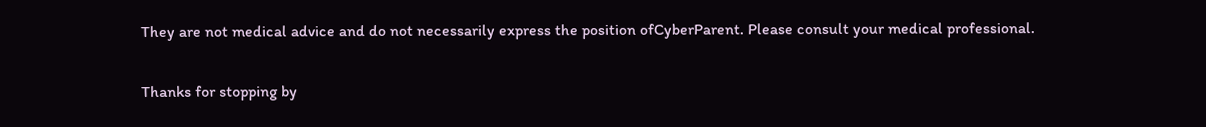They are not medical advice and do not necessarily express the position ofCyberParent. Please consult your medical professional.

Thanks for stopping by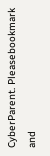CyberParent. Pleasebookmark and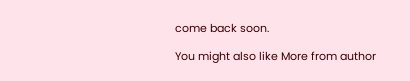come back soon.

You might also like More from author